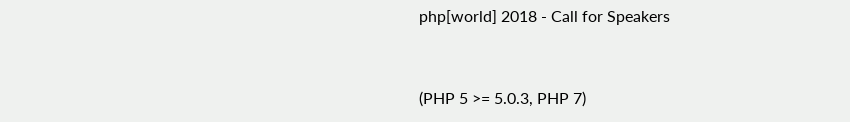php[world] 2018 - Call for Speakers


(PHP 5 >= 5.0.3, PHP 7)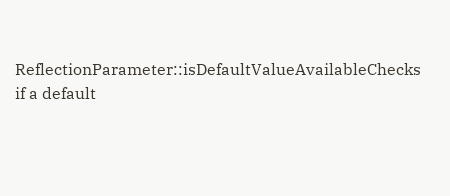ReflectionParameter::isDefaultValueAvailableChecks if a default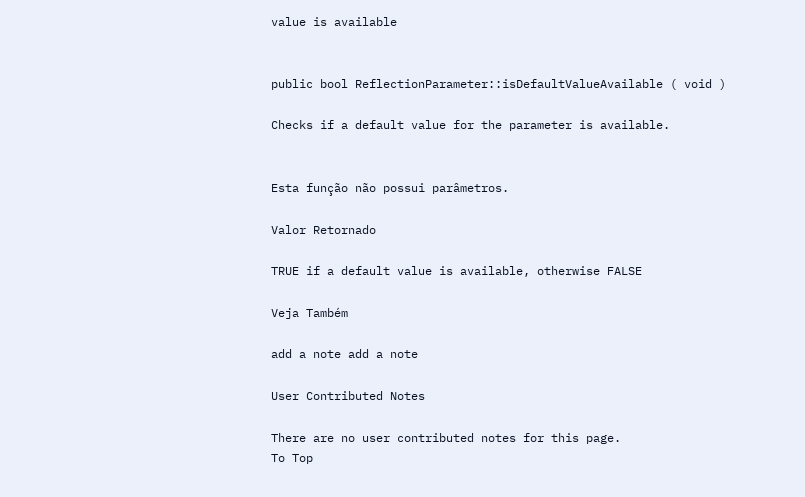value is available


public bool ReflectionParameter::isDefaultValueAvailable ( void )

Checks if a default value for the parameter is available.


Esta função não possui parâmetros.

Valor Retornado

TRUE if a default value is available, otherwise FALSE

Veja Também

add a note add a note

User Contributed Notes

There are no user contributed notes for this page.
To Top